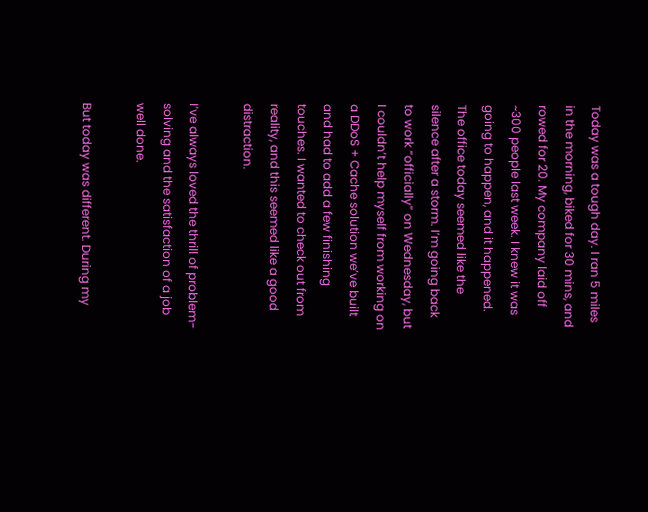Today was a tough day. I ran 5 miles in the morning, biked for 30 mins, and rowed for 20. My company laid off ~300 people last week. I knew it was going to happen, and it happened. The office today seemed like the silence after a storm. I’m going back to work “officially” on Wednesday, but I couldn’t help myself from working on a DDoS + Cache solution we’ve built and had to add a few finishing touches. I wanted to check out from reality, and this seemed like a good distraction.

I’ve always loved the thrill of problem-solving and the satisfaction of a job well done.

But today was different. During my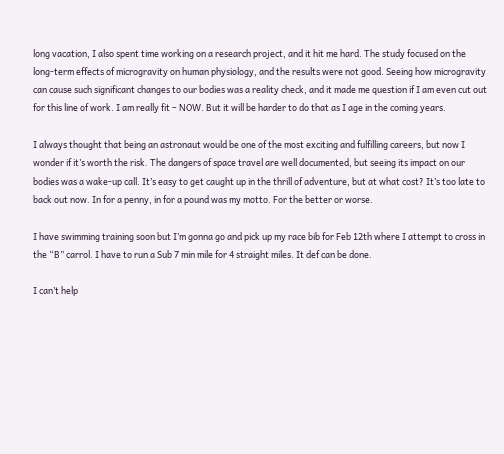long vacation, I also spent time working on a research project, and it hit me hard. The study focused on the long-term effects of microgravity on human physiology, and the results were not good. Seeing how microgravity can cause such significant changes to our bodies was a reality check, and it made me question if I am even cut out for this line of work. I am really fit – NOW. But it will be harder to do that as I age in the coming years.

I always thought that being an astronaut would be one of the most exciting and fulfilling careers, but now I wonder if it’s worth the risk. The dangers of space travel are well documented, but seeing its impact on our bodies was a wake-up call. It’s easy to get caught up in the thrill of adventure, but at what cost? It’s too late to back out now. In for a penny, in for a pound was my motto. For the better or worse.

I have swimming training soon but I’m gonna go and pick up my race bib for Feb 12th where I attempt to cross in the “B” carrol. I have to run a Sub 7 min mile for 4 straight miles. It def can be done.

I can’t help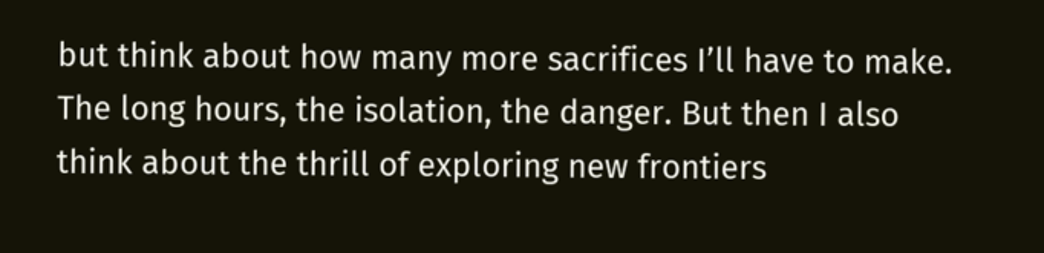but think about how many more sacrifices I’ll have to make. The long hours, the isolation, the danger. But then I also think about the thrill of exploring new frontiers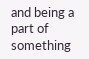and being a part of something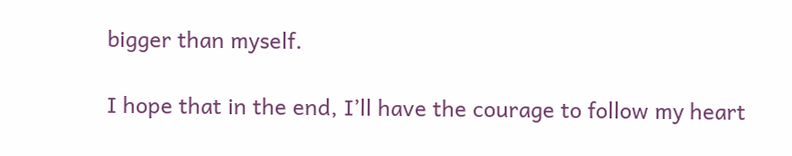bigger than myself.

I hope that in the end, I’ll have the courage to follow my heart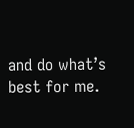and do what’s best for me.